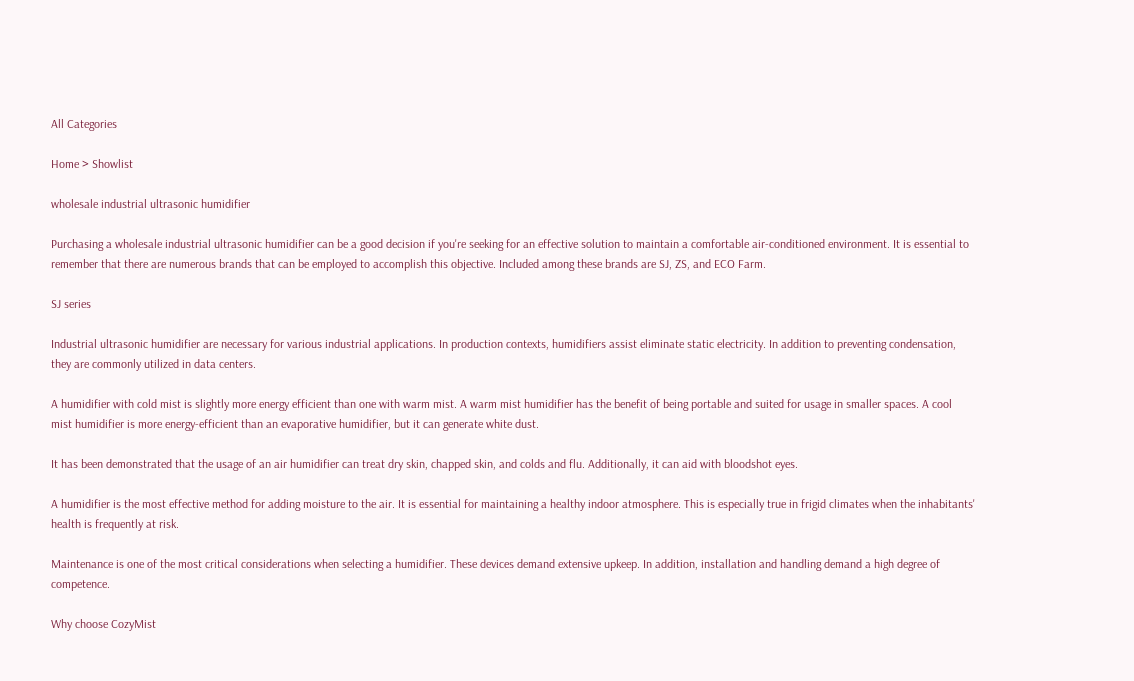All Categories

Home > Showlist

wholesale industrial ultrasonic humidifier

Purchasing a wholesale industrial ultrasonic humidifier can be a good decision if you're seeking for an effective solution to maintain a comfortable air-conditioned environment. It is essential to remember that there are numerous brands that can be employed to accomplish this objective. Included among these brands are SJ, ZS, and ECO Farm.

SJ series

Industrial ultrasonic humidifier are necessary for various industrial applications. In production contexts, humidifiers assist eliminate static electricity. In addition to preventing condensation, they are commonly utilized in data centers.

A humidifier with cold mist is slightly more energy efficient than one with warm mist. A warm mist humidifier has the benefit of being portable and suited for usage in smaller spaces. A cool mist humidifier is more energy-efficient than an evaporative humidifier, but it can generate white dust.

It has been demonstrated that the usage of an air humidifier can treat dry skin, chapped skin, and colds and flu. Additionally, it can aid with bloodshot eyes.

A humidifier is the most effective method for adding moisture to the air. It is essential for maintaining a healthy indoor atmosphere. This is especially true in frigid climates when the inhabitants' health is frequently at risk.

Maintenance is one of the most critical considerations when selecting a humidifier. These devices demand extensive upkeep. In addition, installation and handling demand a high degree of competence.

Why choose CozyMist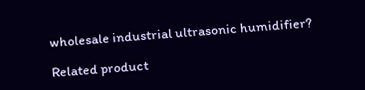wholesale industrial ultrasonic humidifier?

Related product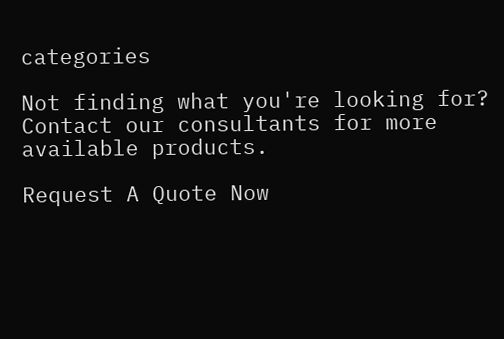categories

Not finding what you're looking for?
Contact our consultants for more available products.

Request A Quote Now